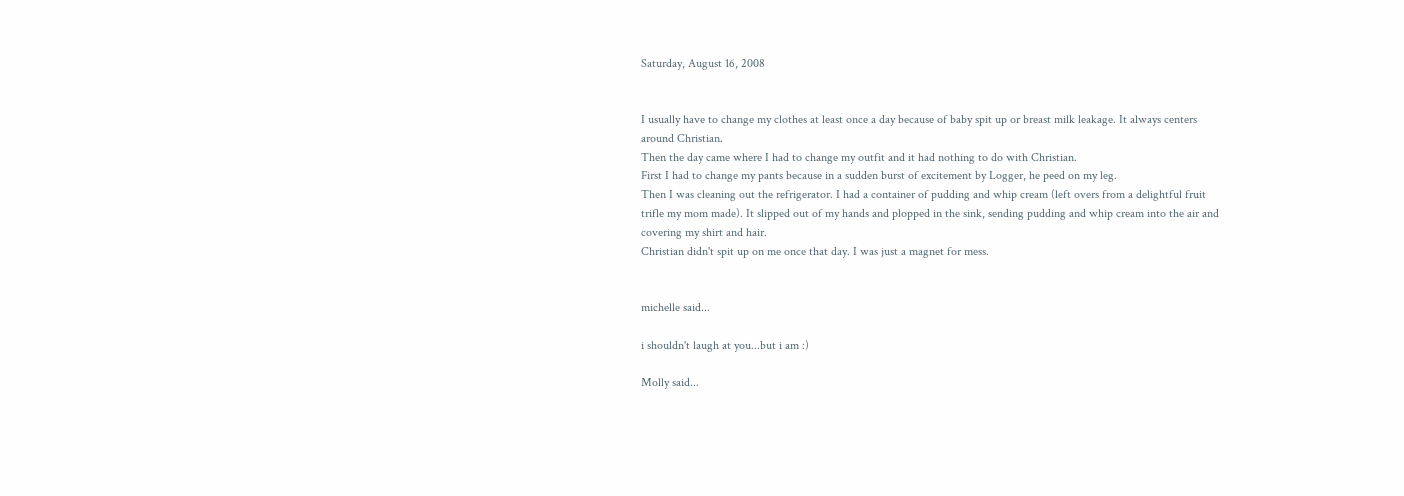Saturday, August 16, 2008


I usually have to change my clothes at least once a day because of baby spit up or breast milk leakage. It always centers around Christian.
Then the day came where I had to change my outfit and it had nothing to do with Christian.
First I had to change my pants because in a sudden burst of excitement by Logger, he peed on my leg.
Then I was cleaning out the refrigerator. I had a container of pudding and whip cream (left overs from a delightful fruit trifle my mom made). It slipped out of my hands and plopped in the sink, sending pudding and whip cream into the air and covering my shirt and hair.
Christian didn't spit up on me once that day. I was just a magnet for mess.


michelle said...

i shouldn't laugh at you...but i am :)

Molly said...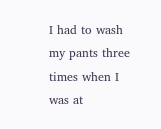I had to wash my pants three times when I was at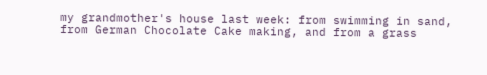my grandmother's house last week: from swimming in sand, from German Chocolate Cake making, and from a grass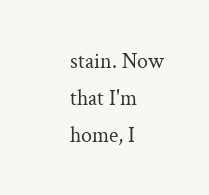stain. Now that I'm home, I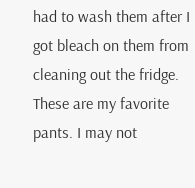had to wash them after I got bleach on them from cleaning out the fridge. These are my favorite pants. I may not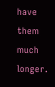have them much longer.